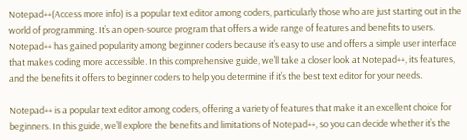Notepad++(Access more info) is a popular text editor among coders, particularly those who are just starting out in the world of programming. It’s an open-source program that offers a wide range of features and benefits to users. Notepad++ has gained popularity among beginner coders because it’s easy to use and offers a simple user interface that makes coding more accessible. In this comprehensive guide, we’ll take a closer look at Notepad++, its features, and the benefits it offers to beginner coders to help you determine if it’s the best text editor for your needs.

Notepad++ is a popular text editor among coders, offering a variety of features that make it an excellent choice for beginners. In this guide, we’ll explore the benefits and limitations of Notepad++, so you can decide whether it’s the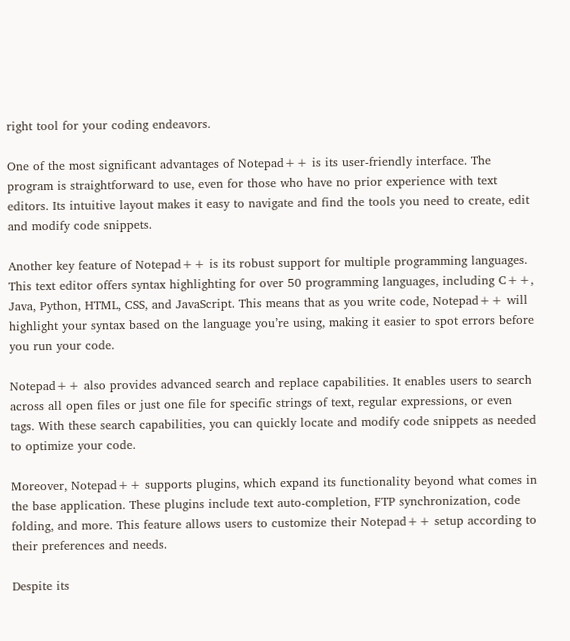right tool for your coding endeavors.

One of the most significant advantages of Notepad++ is its user-friendly interface. The program is straightforward to use, even for those who have no prior experience with text editors. Its intuitive layout makes it easy to navigate and find the tools you need to create, edit and modify code snippets.

Another key feature of Notepad++ is its robust support for multiple programming languages. This text editor offers syntax highlighting for over 50 programming languages, including C++, Java, Python, HTML, CSS, and JavaScript. This means that as you write code, Notepad++ will highlight your syntax based on the language you’re using, making it easier to spot errors before you run your code.

Notepad++ also provides advanced search and replace capabilities. It enables users to search across all open files or just one file for specific strings of text, regular expressions, or even tags. With these search capabilities, you can quickly locate and modify code snippets as needed to optimize your code.

Moreover, Notepad++ supports plugins, which expand its functionality beyond what comes in the base application. These plugins include text auto-completion, FTP synchronization, code folding, and more. This feature allows users to customize their Notepad++ setup according to their preferences and needs.

Despite its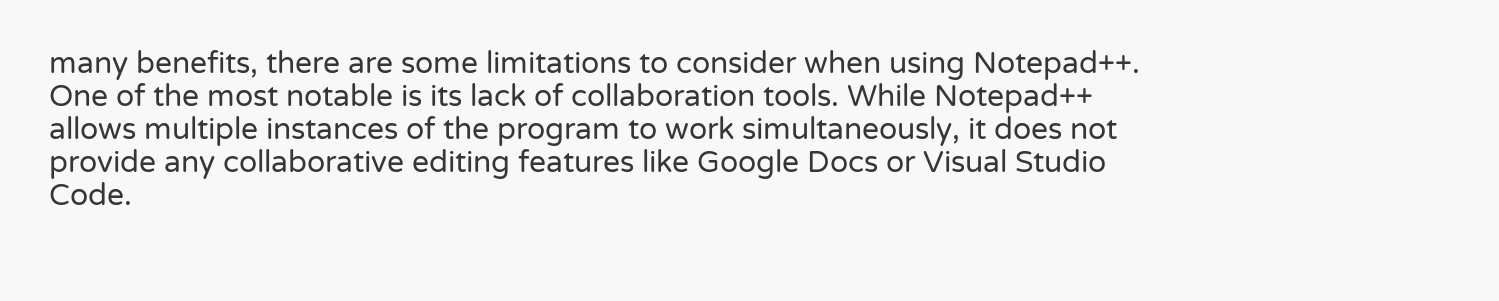many benefits, there are some limitations to consider when using Notepad++. One of the most notable is its lack of collaboration tools. While Notepad++ allows multiple instances of the program to work simultaneously, it does not provide any collaborative editing features like Google Docs or Visual Studio Code.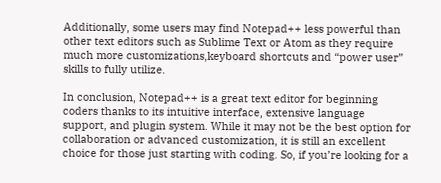Additionally, some users may find Notepad++ less powerful than other text editors such as Sublime Text or Atom as they require much more customizations,keyboard shortcuts and “power user” skills to fully utilize.

In conclusion, Notepad++ is a great text editor for beginning coders thanks to its intuitive interface, extensive language support, and plugin system. While it may not be the best option for collaboration or advanced customization, it is still an excellent choice for those just starting with coding. So, if you’re looking for a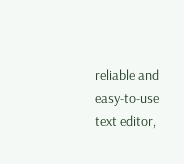reliable and easy-to-use text editor,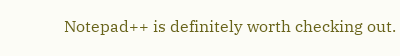Notepad++ is definitely worth checking out.